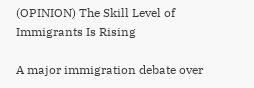(OPINION) The Skill Level of Immigrants Is Rising

A major immigration debate over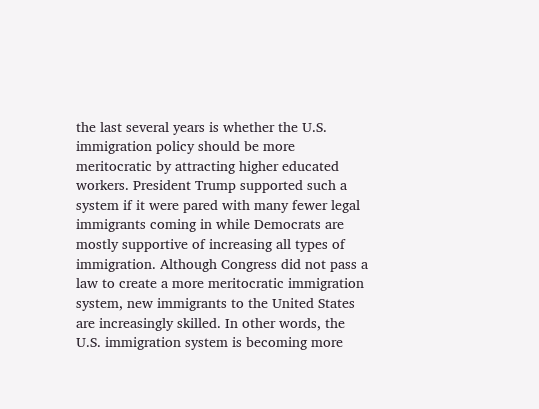the last several years is whether the U.S. immigration policy should be more meritocratic by attracting higher educated workers. President Trump supported such a system if it were pared with many fewer legal immigrants coming in while Democrats are mostly supportive of increasing all types of immigration. Although Congress did not pass a law to create a more meritocratic immigration system, new immigrants to the United States are increasingly skilled. In other words, the U.S. immigration system is becoming more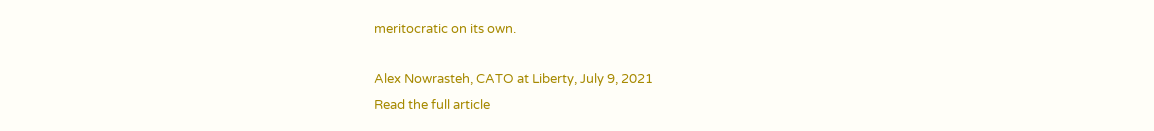meritocratic on its own.

Alex Nowrasteh, CATO at Liberty, July 9, 2021
Read the full article